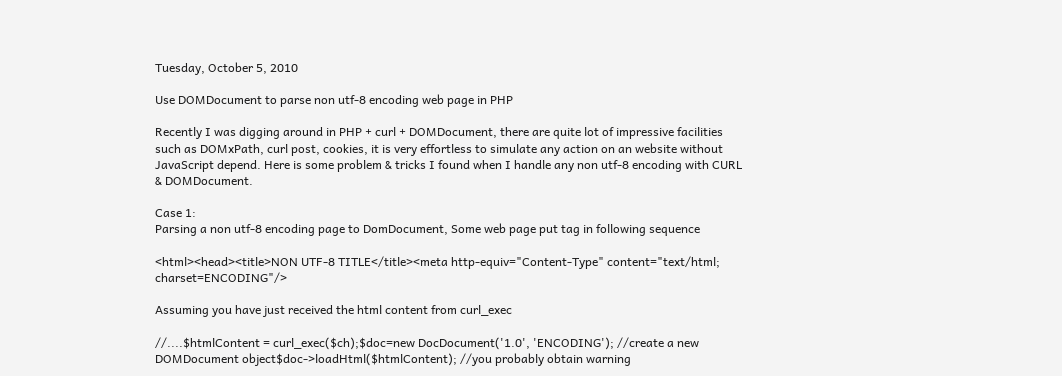Tuesday, October 5, 2010

Use DOMDocument to parse non utf-8 encoding web page in PHP

Recently I was digging around in PHP + curl + DOMDocument, there are quite lot of impressive facilities such as DOMxPath, curl post, cookies, it is very effortless to simulate any action on an website without JavaScript depend. Here is some problem & tricks I found when I handle any non utf-8 encoding with CURL & DOMDocument.

Case 1:
Parsing a non utf-8 encoding page to DomDocument, Some web page put tag in following sequence

<html><head><title>NON UTF-8 TITLE</title><meta http-equiv="Content-Type" content="text/html; charset=ENCODING"/>

Assuming you have just received the html content from curl_exec

//....$htmlContent = curl_exec($ch);$doc=new DocDocument('1.0', 'ENCODING'); //create a new DOMDocument object$doc->loadHtml($htmlContent); //you probably obtain warning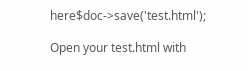here$doc->save('test.html');

Open your test.html with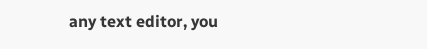any text editor, you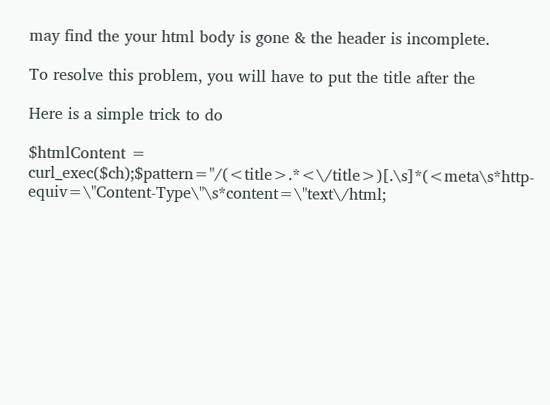may find the your html body is gone & the header is incomplete.

To resolve this problem, you will have to put the title after the

Here is a simple trick to do

$htmlContent = curl_exec($ch);$pattern="/(<title>.*<\/title>)[.\s]*(<meta\s*http-equiv=\"Content-Type\"\s*content=\"text\/html;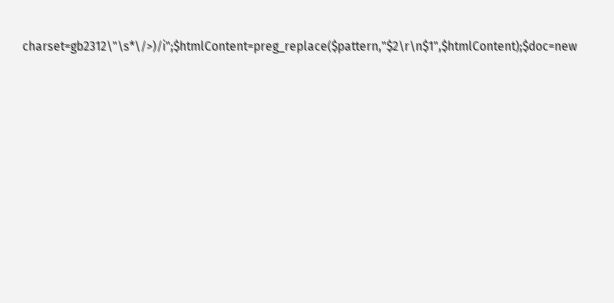charset=gb2312\"\s*\/>)/i";$htmlContent=preg_replace($pattern,"$2\r\n$1",$htmlContent);$doc=new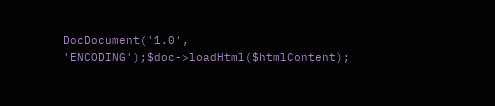DocDocument('1.0', 'ENCODING');$doc->loadHtml($htmlContent);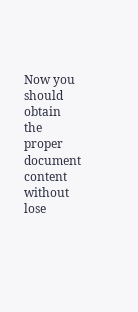Now you should obtain the proper document content without lose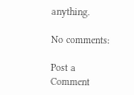anything.

No comments:

Post a Comment